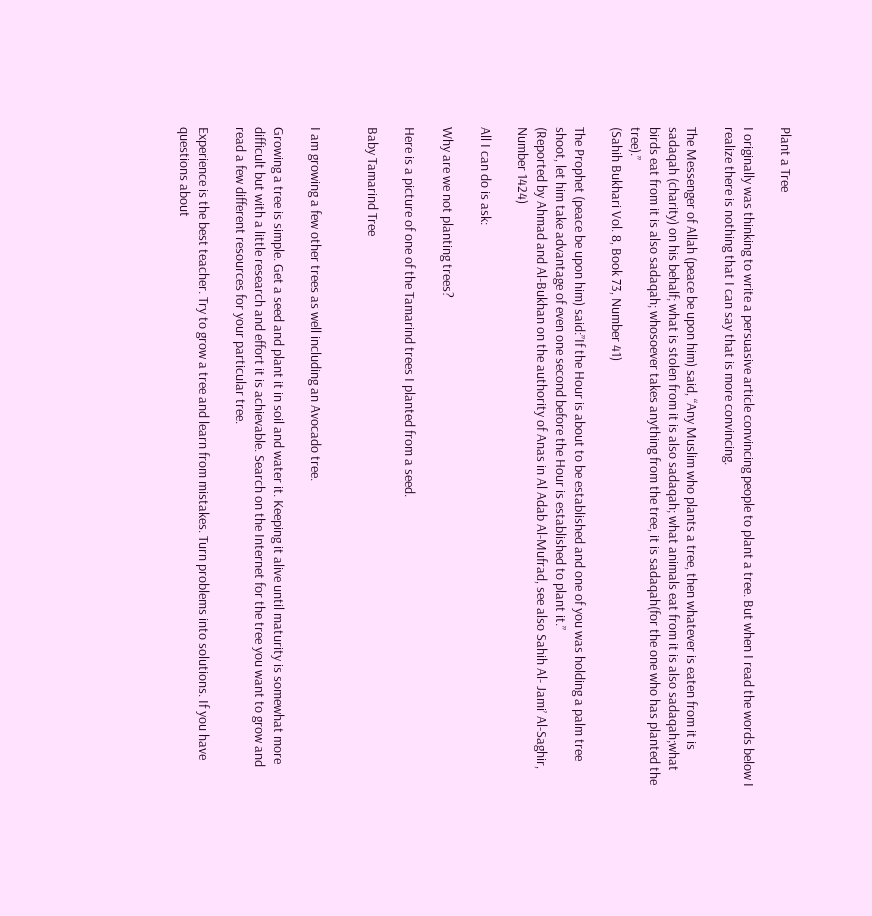Plant a Tree

I originally was thinking to write a persuasive article convincing people to plant a tree. But when I read the words below I realize there is nothing that I can say that is more convincing.

The Messenger of Allah (peace be upon him) said, “Any Muslim who plants a tree, then whatever is eaten from it is sadaqah (charity) on his behalf; what is stolen from it is also sadaqah; what animals eat from it is also sadaqah;what birds eat from it is also sadaqah; whosoever takes anything from the tree, it is sadaqah(for the one who has planted the tree).”
(Sahih Bukhari Vol. 8, Book 73, Number 41)

The Prophet (peace be upon him) said:”If the Hour is about to be established and one of you was holding a palm tree shoot, let him take advantage of even one second before the Hour is established to plant it.”
(Reported by Ahmad and Al-Bukhan on the authority of Anas in Al Adab Al-Mufrad, see also Sahih Al- Jami’ Al-Saghir, Number 1424)

All I can do is ask:

Why are we not planting trees?

Here is a picture of one of the Tamarind trees I planted from a seed.

Baby Tamarind Tree


I am growing a few other trees as well including an Avocado tree.

Growing a tree is simple. Get a seed and plant it in soil and water it. Keeping it alive until maturity is somewhat more difficult but with a little research and effort it is achievable. Search on the Internet for the tree you want to grow and read a few different resources for your particular tree.

Experience is the best teacher. Try to grow a tree and learn from mistakes. Turn problems into solutions. If you have questions about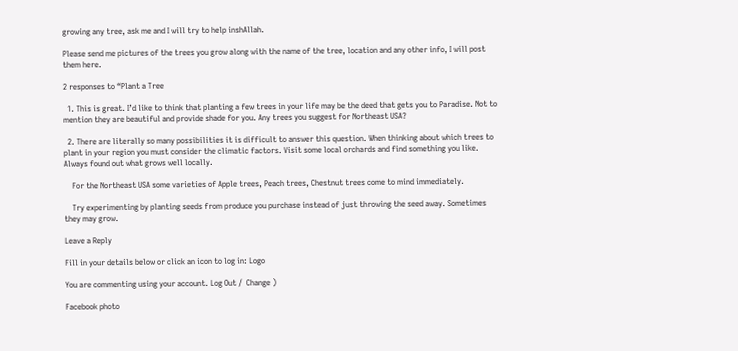growing any tree, ask me and I will try to help inshAllah.

Please send me pictures of the trees you grow along with the name of the tree, location and any other info, I will post them here.

2 responses to “Plant a Tree

  1. This is great. I’d like to think that planting a few trees in your life may be the deed that gets you to Paradise. Not to mention they are beautiful and provide shade for you. Any trees you suggest for Northeast USA?

  2. There are literally so many possibilities it is difficult to answer this question. When thinking about which trees to plant in your region you must consider the climatic factors. Visit some local orchards and find something you like. Always found out what grows well locally.

    For the Northeast USA some varieties of Apple trees, Peach trees, Chestnut trees come to mind immediately.

    Try experimenting by planting seeds from produce you purchase instead of just throwing the seed away. Sometimes they may grow.

Leave a Reply

Fill in your details below or click an icon to log in: Logo

You are commenting using your account. Log Out /  Change )

Facebook photo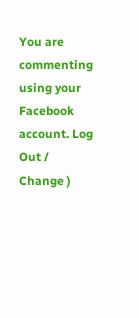You are commenting using your Facebook account. Log Out /  Change )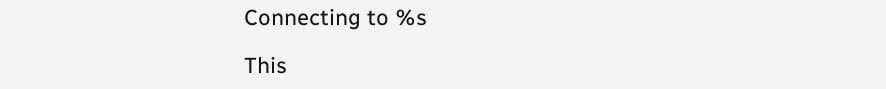Connecting to %s

This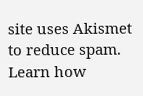site uses Akismet to reduce spam. Learn how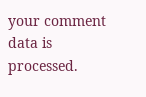your comment data is processed.